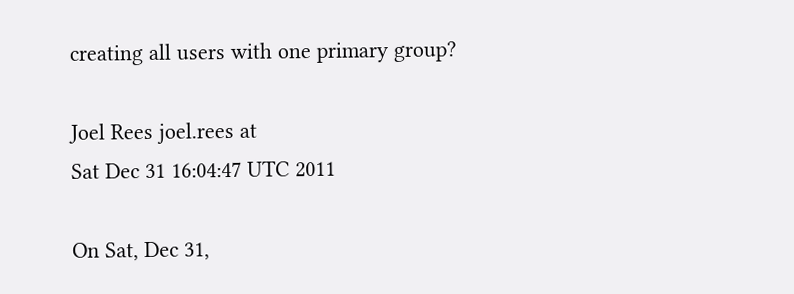creating all users with one primary group?

Joel Rees joel.rees at
Sat Dec 31 16:04:47 UTC 2011

On Sat, Dec 31,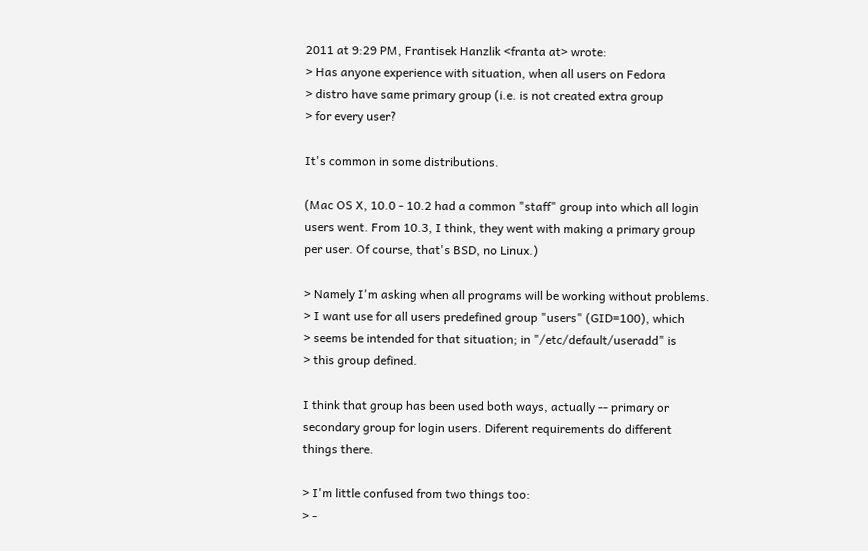2011 at 9:29 PM, Frantisek Hanzlik <franta at> wrote:
> Has anyone experience with situation, when all users on Fedora
> distro have same primary group (i.e. is not created extra group
> for every user?

It's common in some distributions.

(Mac OS X, 10.0 - 10.2 had a common "staff" group into which all login
users went. From 10.3, I think, they went with making a primary group
per user. Of course, that's BSD, no Linux.)

> Namely I'm asking when all programs will be working without problems.
> I want use for all users predefined group "users" (GID=100), which
> seems be intended for that situation; in "/etc/default/useradd" is
> this group defined.

I think that group has been used both ways, actually -- primary or
secondary group for login users. Diferent requirements do different
things there.

> I'm little confused from two things too:
> -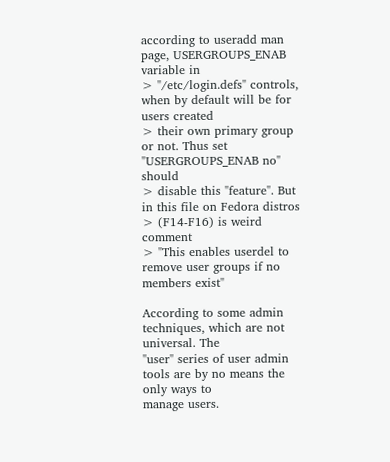according to useradd man page, USERGROUPS_ENAB variable in
> "/etc/login.defs" controls, when by default will be for users created
> their own primary group or not. Thus set "USERGROUPS_ENAB no" should
> disable this "feature". But in this file on Fedora distros
> (F14-F16) is weird comment
> "This enables userdel to remove user groups if no members exist"

According to some admin techniques, which are not universal. The
"user" series of user admin tools are by no means the only ways to
manage users.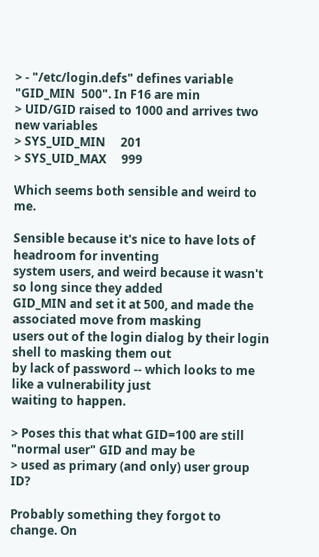> - "/etc/login.defs" defines variable "GID_MIN  500". In F16 are min
> UID/GID raised to 1000 and arrives two new variables
> SYS_UID_MIN     201
> SYS_UID_MAX     999

Which seems both sensible and weird to me.

Sensible because it's nice to have lots of headroom for inventing
system users, and weird because it wasn't so long since they added
GID_MIN and set it at 500, and made the associated move from masking
users out of the login dialog by their login shell to masking them out
by lack of password -- which looks to me like a vulnerability just
waiting to happen.

> Poses this that what GID=100 are still "normal user" GID and may be
> used as primary (and only) user group ID?

Probably something they forgot to change. On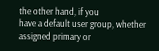the other hand, if you
have a default user group, whether assigned primary or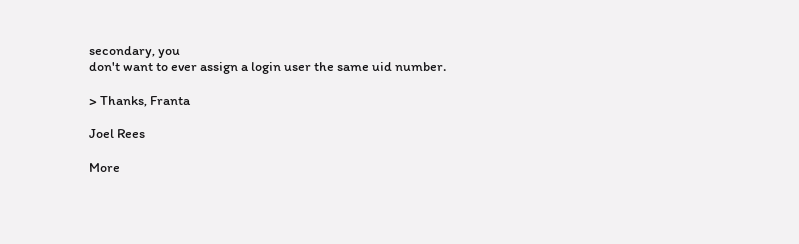secondary, you
don't want to ever assign a login user the same uid number.

> Thanks, Franta

Joel Rees

More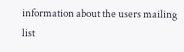information about the users mailing list